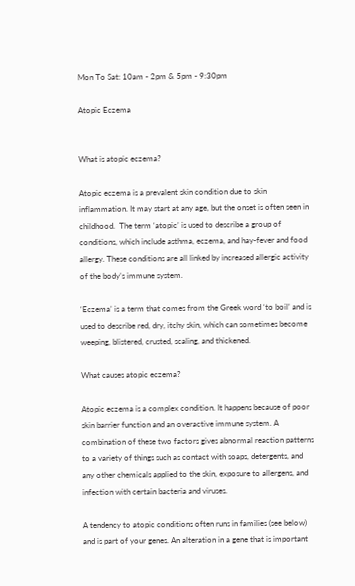Mon To Sat: 10am - 2pm & 5pm - 9:30pm

Atopic Eczema


What is atopic eczema?

Atopic eczema is a prevalent skin condition due to skin inflammation. It may start at any age, but the onset is often seen in childhood.  The term ‘atopic’ is used to describe a group of conditions, which include asthma, eczema, and hay-fever and food allergy. These conditions are all linked by increased allergic activity of the body’s immune system.

‘Eczema’ is a term that comes from the Greek word ‘to boil’ and is used to describe red, dry, itchy skin, which can sometimes become weeping, blistered, crusted, scaling, and thickened.

What causes atopic eczema?

Atopic eczema is a complex condition. It happens because of poor skin barrier function and an overactive immune system. A combination of these two factors gives abnormal reaction patterns to a variety of things such as contact with soaps, detergents, and any other chemicals applied to the skin, exposure to allergens, and infection with certain bacteria and viruses.

A tendency to atopic conditions often runs in families (see below) and is part of your genes. An alteration in a gene that is important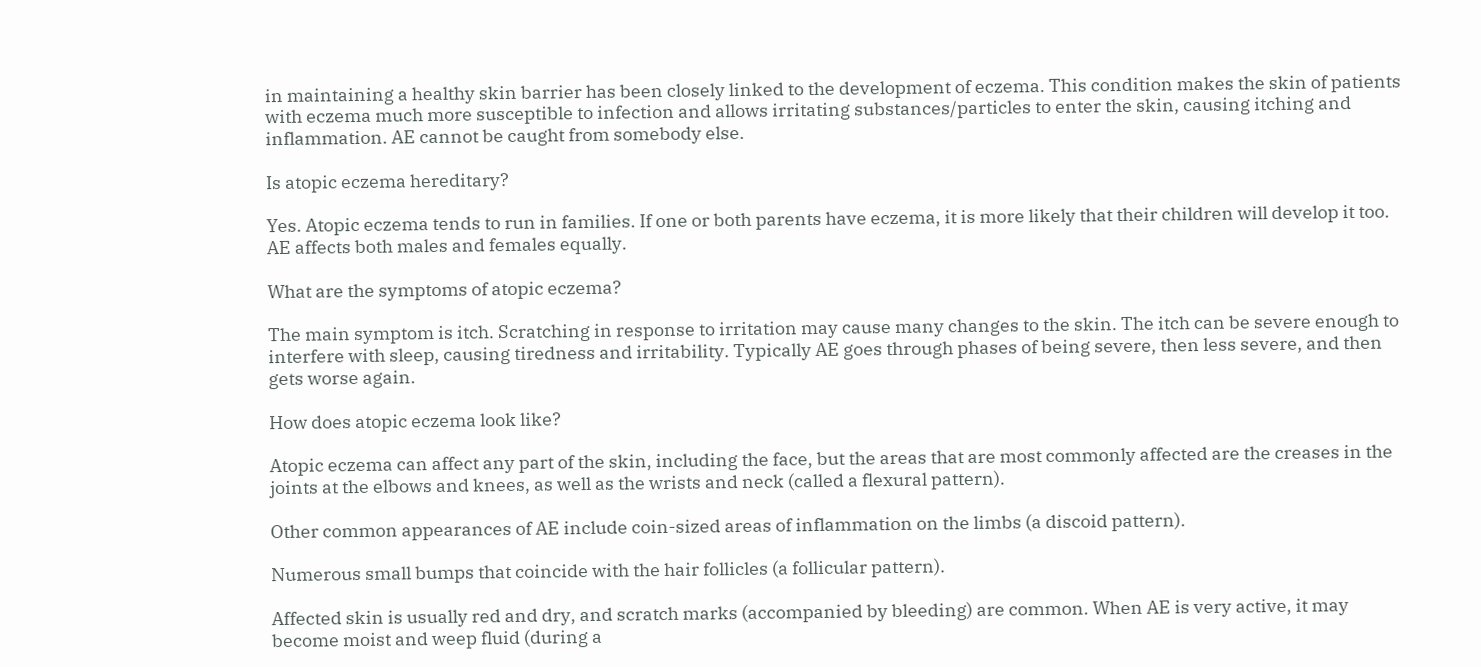in maintaining a healthy skin barrier has been closely linked to the development of eczema. This condition makes the skin of patients with eczema much more susceptible to infection and allows irritating substances/particles to enter the skin, causing itching and inflammation. AE cannot be caught from somebody else.

Is atopic eczema hereditary?

Yes. Atopic eczema tends to run in families. If one or both parents have eczema, it is more likely that their children will develop it too.  AE affects both males and females equally.

What are the symptoms of atopic eczema?

The main symptom is itch. Scratching in response to irritation may cause many changes to the skin. The itch can be severe enough to interfere with sleep, causing tiredness and irritability. Typically AE goes through phases of being severe, then less severe, and then gets worse again.

How does atopic eczema look like?

Atopic eczema can affect any part of the skin, including the face, but the areas that are most commonly affected are the creases in the joints at the elbows and knees, as well as the wrists and neck (called a flexural pattern).

Other common appearances of AE include coin-sized areas of inflammation on the limbs (a discoid pattern).

Numerous small bumps that coincide with the hair follicles (a follicular pattern).

Affected skin is usually red and dry, and scratch marks (accompanied by bleeding) are common. When AE is very active, it may become moist and weep fluid (during a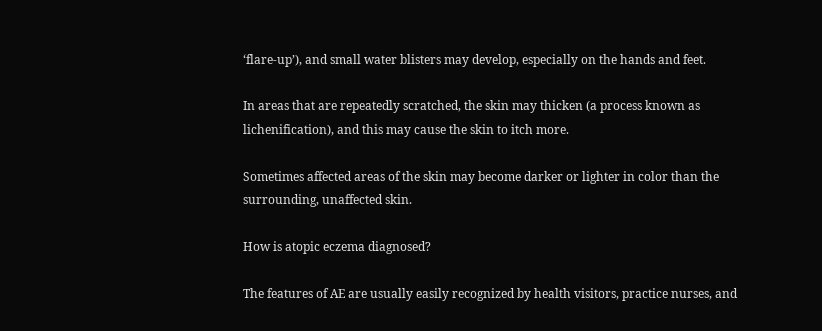‘flare-up’), and small water blisters may develop, especially on the hands and feet.

In areas that are repeatedly scratched, the skin may thicken (a process known as lichenification), and this may cause the skin to itch more.

Sometimes affected areas of the skin may become darker or lighter in color than the surrounding, unaffected skin.

How is atopic eczema diagnosed?

The features of AE are usually easily recognized by health visitors, practice nurses, and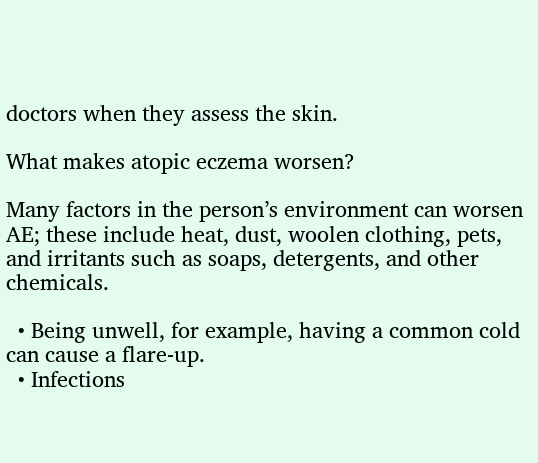doctors when they assess the skin.

What makes atopic eczema worsen?

Many factors in the person’s environment can worsen AE; these include heat, dust, woolen clothing, pets, and irritants such as soaps, detergents, and other chemicals.

  • Being unwell, for example, having a common cold can cause a flare-up.
  • Infections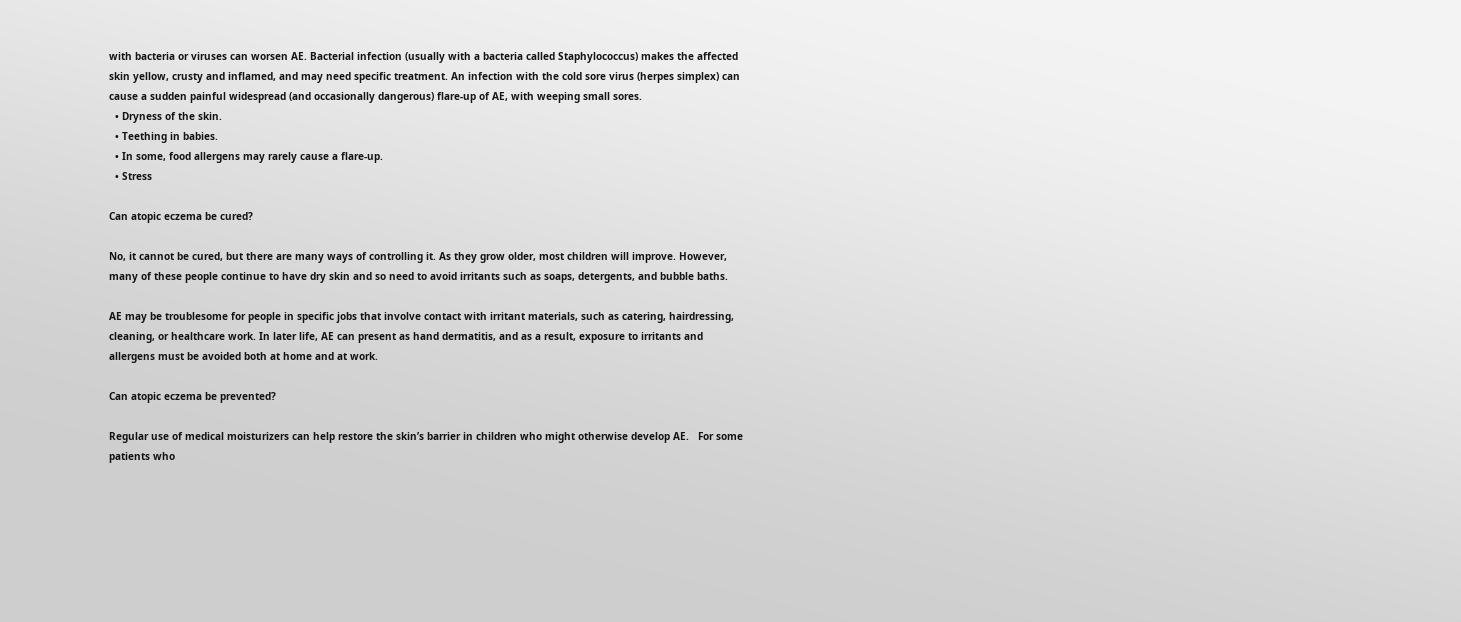with bacteria or viruses can worsen AE. Bacterial infection (usually with a bacteria called Staphylococcus) makes the affected skin yellow, crusty and inflamed, and may need specific treatment. An infection with the cold sore virus (herpes simplex) can cause a sudden painful widespread (and occasionally dangerous) flare-up of AE, with weeping small sores.
  • Dryness of the skin.
  • Teething in babies.
  • In some, food allergens may rarely cause a flare-up.
  • Stress

Can atopic eczema be cured?

No, it cannot be cured, but there are many ways of controlling it. As they grow older, most children will improve. However, many of these people continue to have dry skin and so need to avoid irritants such as soaps, detergents, and bubble baths.

AE may be troublesome for people in specific jobs that involve contact with irritant materials, such as catering, hairdressing, cleaning, or healthcare work. In later life, AE can present as hand dermatitis, and as a result, exposure to irritants and allergens must be avoided both at home and at work.

Can atopic eczema be prevented?

Regular use of medical moisturizers can help restore the skin’s barrier in children who might otherwise develop AE.   For some patients who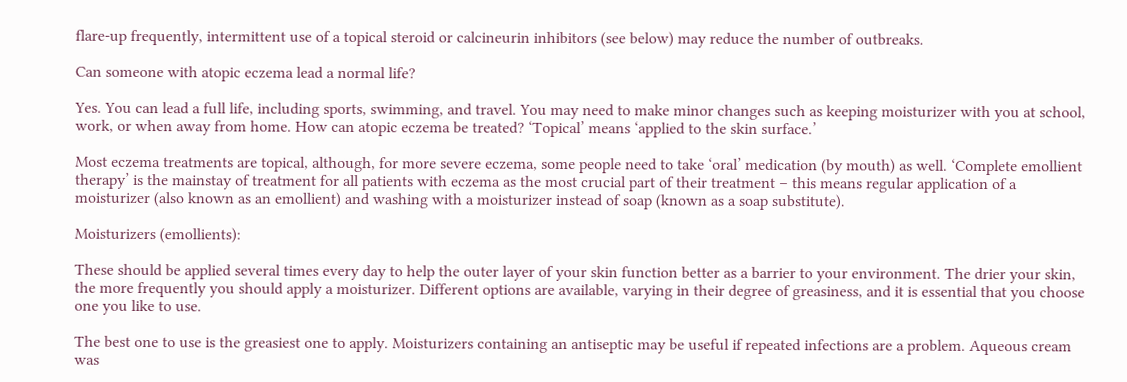flare-up frequently, intermittent use of a topical steroid or calcineurin inhibitors (see below) may reduce the number of outbreaks.

Can someone with atopic eczema lead a normal life?

Yes. You can lead a full life, including sports, swimming, and travel. You may need to make minor changes such as keeping moisturizer with you at school, work, or when away from home. How can atopic eczema be treated? ‘Topical’ means ‘applied to the skin surface.’

Most eczema treatments are topical, although, for more severe eczema, some people need to take ‘oral’ medication (by mouth) as well. ‘Complete emollient therapy’ is the mainstay of treatment for all patients with eczema as the most crucial part of their treatment – this means regular application of a moisturizer (also known as an emollient) and washing with a moisturizer instead of soap (known as a soap substitute).

Moisturizers (emollients):

These should be applied several times every day to help the outer layer of your skin function better as a barrier to your environment. The drier your skin, the more frequently you should apply a moisturizer. Different options are available, varying in their degree of greasiness, and it is essential that you choose one you like to use.

The best one to use is the greasiest one to apply. Moisturizers containing an antiseptic may be useful if repeated infections are a problem. Aqueous cream was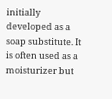initially developed as a soap substitute. It is often used as a moisturizer but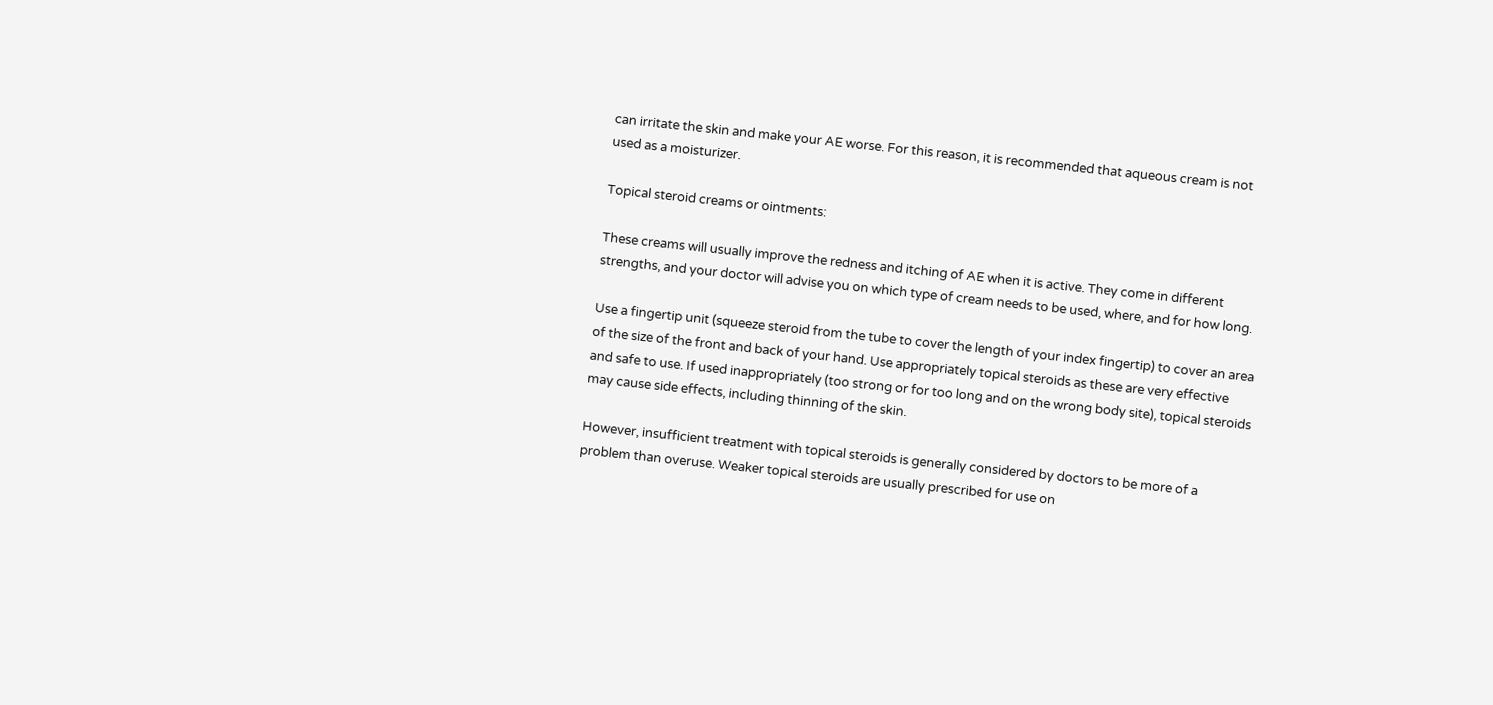can irritate the skin and make your AE worse. For this reason, it is recommended that aqueous cream is not used as a moisturizer.

Topical steroid creams or ointments:

These creams will usually improve the redness and itching of AE when it is active. They come in different strengths, and your doctor will advise you on which type of cream needs to be used, where, and for how long.

Use a fingertip unit (squeeze steroid from the tube to cover the length of your index fingertip) to cover an area of the size of the front and back of your hand. Use appropriately topical steroids as these are very effective and safe to use. If used inappropriately (too strong or for too long and on the wrong body site), topical steroids may cause side effects, including thinning of the skin.

However, insufficient treatment with topical steroids is generally considered by doctors to be more of a problem than overuse. Weaker topical steroids are usually prescribed for use on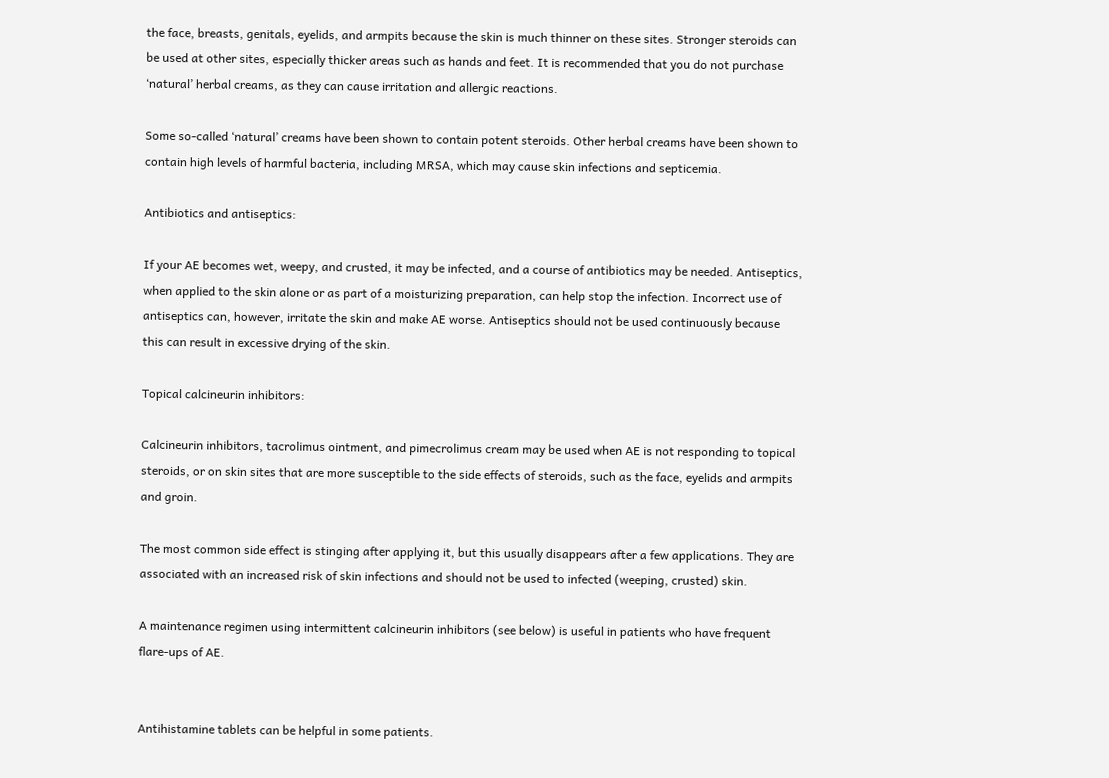the face, breasts, genitals, eyelids, and armpits because the skin is much thinner on these sites. Stronger steroids can be used at other sites, especially thicker areas such as hands and feet. It is recommended that you do not purchase ‘natural’ herbal creams, as they can cause irritation and allergic reactions.

Some so-called ‘natural’ creams have been shown to contain potent steroids. Other herbal creams have been shown to contain high levels of harmful bacteria, including MRSA, which may cause skin infections and septicemia.

Antibiotics and antiseptics:

If your AE becomes wet, weepy, and crusted, it may be infected, and a course of antibiotics may be needed. Antiseptics, when applied to the skin alone or as part of a moisturizing preparation, can help stop the infection. Incorrect use of antiseptics can, however, irritate the skin and make AE worse. Antiseptics should not be used continuously because this can result in excessive drying of the skin.

Topical calcineurin inhibitors:

Calcineurin inhibitors, tacrolimus ointment, and pimecrolimus cream may be used when AE is not responding to topical steroids, or on skin sites that are more susceptible to the side effects of steroids, such as the face, eyelids and armpits and groin.

The most common side effect is stinging after applying it, but this usually disappears after a few applications. They are associated with an increased risk of skin infections and should not be used to infected (weeping, crusted) skin.

A maintenance regimen using intermittent calcineurin inhibitors (see below) is useful in patients who have frequent flare-ups of AE.


Antihistamine tablets can be helpful in some patients.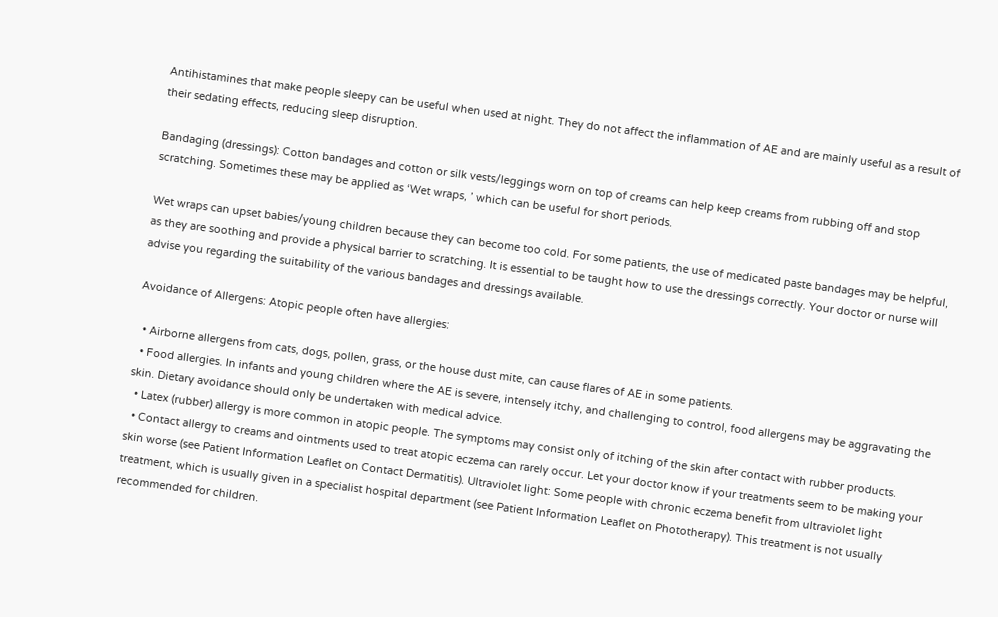Antihistamines that make people sleepy can be useful when used at night. They do not affect the inflammation of AE and are mainly useful as a result of their sedating effects, reducing sleep disruption.

Bandaging (dressings): Cotton bandages and cotton or silk vests/leggings worn on top of creams can help keep creams from rubbing off and stop scratching. Sometimes these may be applied as ‘Wet wraps, ’ which can be useful for short periods.

Wet wraps can upset babies/young children because they can become too cold. For some patients, the use of medicated paste bandages may be helpful, as they are soothing and provide a physical barrier to scratching. It is essential to be taught how to use the dressings correctly. Your doctor or nurse will advise you regarding the suitability of the various bandages and dressings available.

Avoidance of Allergens: Atopic people often have allergies:

  • Airborne allergens from cats, dogs, pollen, grass, or the house dust mite, can cause flares of AE in some patients.
  • Food allergies. In infants and young children where the AE is severe, intensely itchy, and challenging to control, food allergens may be aggravating the skin. Dietary avoidance should only be undertaken with medical advice.
  • Latex (rubber) allergy is more common in atopic people. The symptoms may consist only of itching of the skin after contact with rubber products.
  • Contact allergy to creams and ointments used to treat atopic eczema can rarely occur. Let your doctor know if your treatments seem to be making your skin worse (see Patient Information Leaflet on Contact Dermatitis). Ultraviolet light: Some people with chronic eczema benefit from ultraviolet light treatment, which is usually given in a specialist hospital department (see Patient Information Leaflet on Phototherapy). This treatment is not usually recommended for children.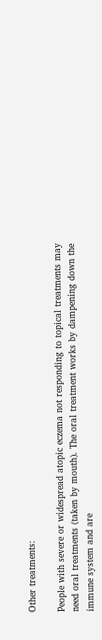Other treatments:

People with severe or widespread atopic eczema not responding to topical treatments may need oral treatments (taken by mouth). The oral treatment works by dampening down the immune system and are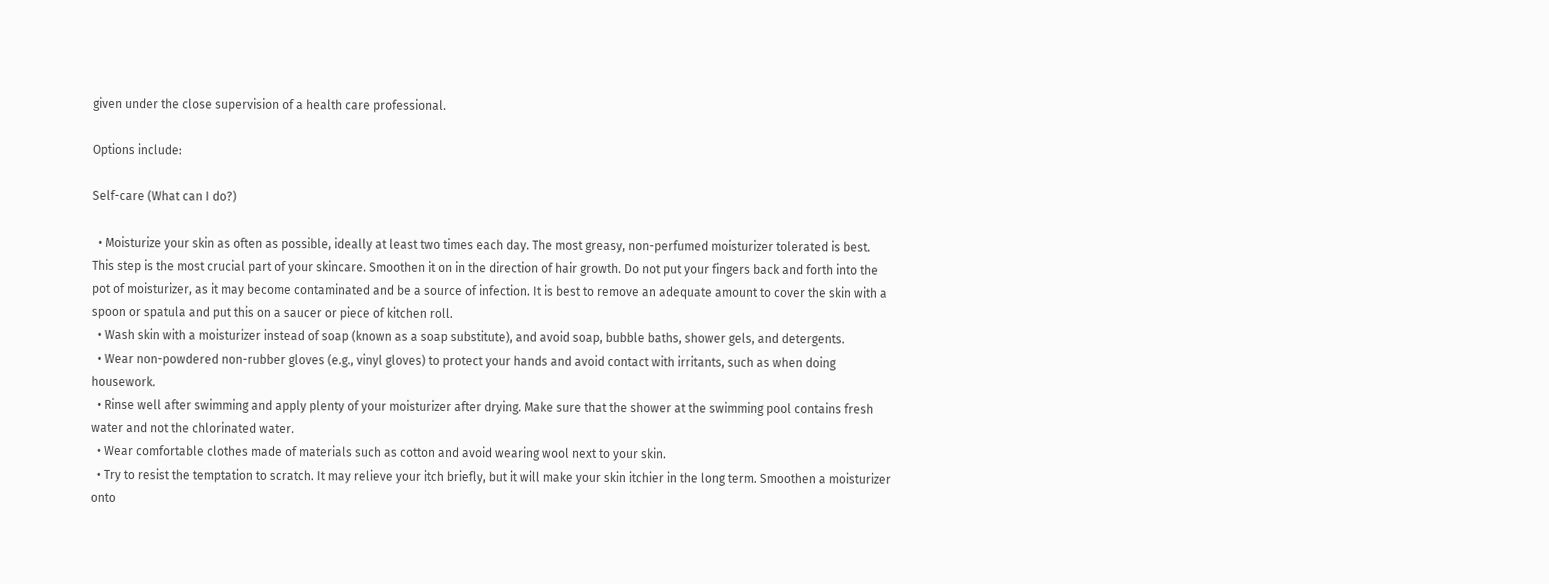given under the close supervision of a health care professional.

Options include:

Self-care (What can I do?)

  • Moisturize your skin as often as possible, ideally at least two times each day. The most greasy, non-perfumed moisturizer tolerated is best. This step is the most crucial part of your skincare. Smoothen it on in the direction of hair growth. Do not put your fingers back and forth into the pot of moisturizer, as it may become contaminated and be a source of infection. It is best to remove an adequate amount to cover the skin with a spoon or spatula and put this on a saucer or piece of kitchen roll.
  • Wash skin with a moisturizer instead of soap (known as a soap substitute), and avoid soap, bubble baths, shower gels, and detergents.
  • Wear non-powdered non-rubber gloves (e.g., vinyl gloves) to protect your hands and avoid contact with irritants, such as when doing housework.
  • Rinse well after swimming and apply plenty of your moisturizer after drying. Make sure that the shower at the swimming pool contains fresh water and not the chlorinated water.
  • Wear comfortable clothes made of materials such as cotton and avoid wearing wool next to your skin.
  • Try to resist the temptation to scratch. It may relieve your itch briefly, but it will make your skin itchier in the long term. Smoothen a moisturizer onto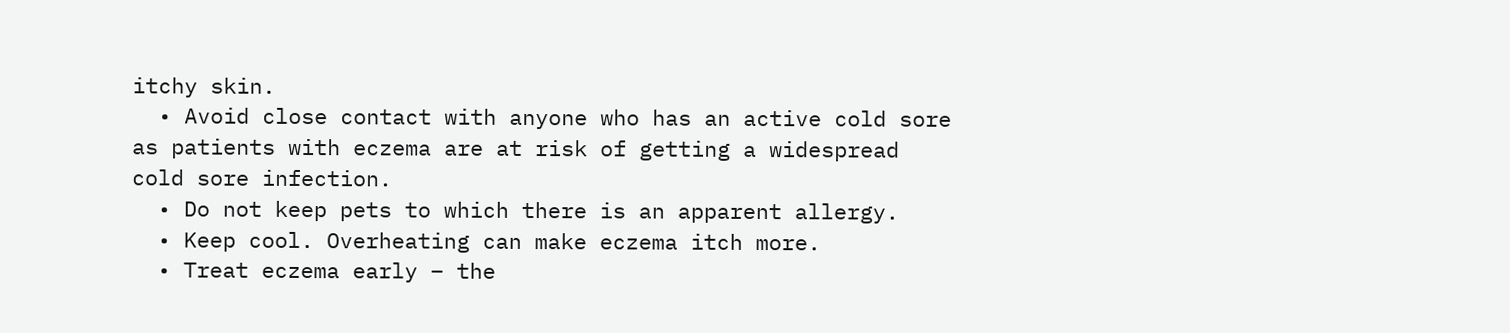itchy skin.
  • Avoid close contact with anyone who has an active cold sore as patients with eczema are at risk of getting a widespread cold sore infection.
  • Do not keep pets to which there is an apparent allergy.
  • Keep cool. Overheating can make eczema itch more.
  • Treat eczema early – the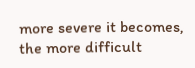more severe it becomes, the more difficult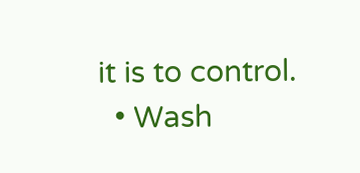it is to control.
  • Wash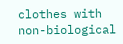clothes with non-biological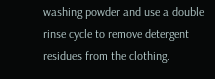washing powder and use a double rinse cycle to remove detergent residues from the clothing.